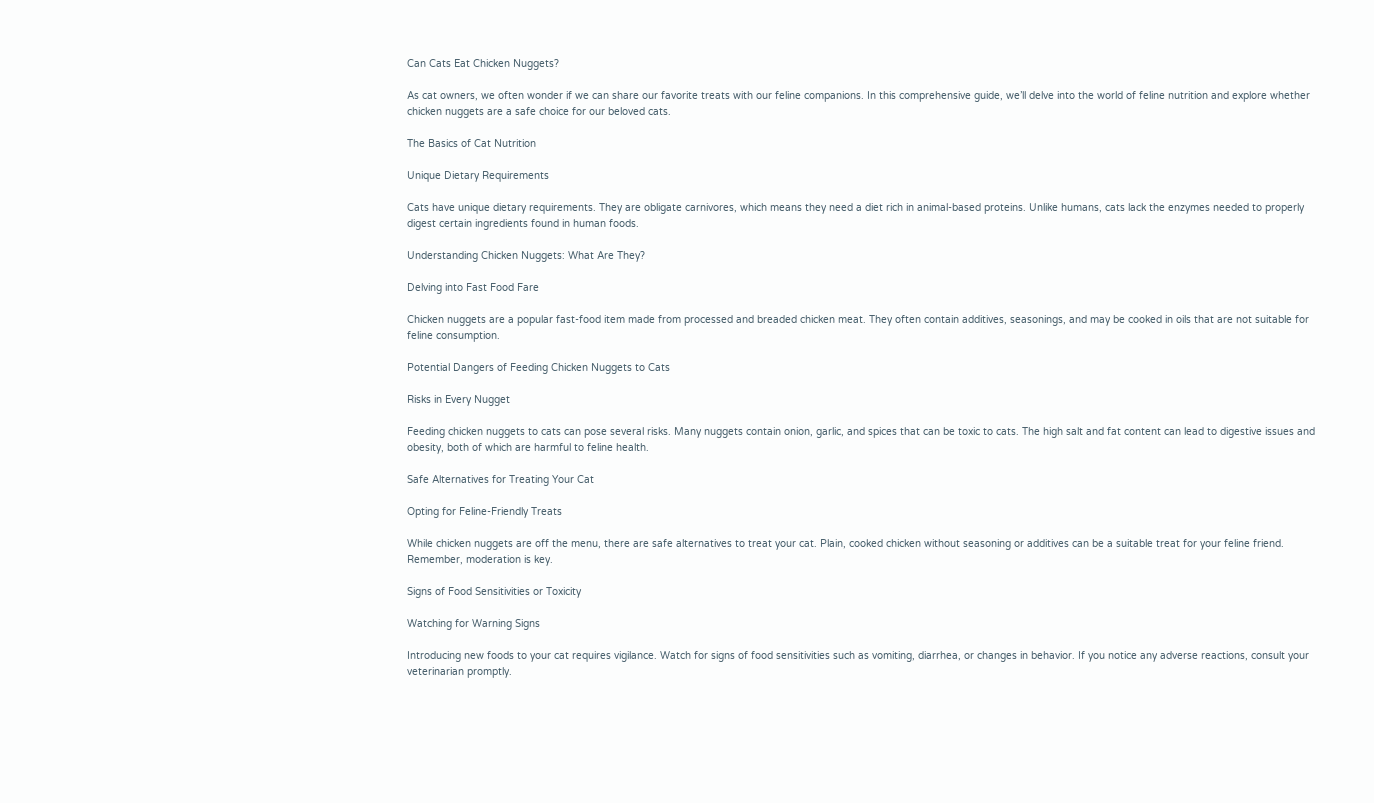Can Cats Eat Chicken Nuggets?

As cat owners, we often wonder if we can share our favorite treats with our feline companions. In this comprehensive guide, we’ll delve into the world of feline nutrition and explore whether chicken nuggets are a safe choice for our beloved cats.

The Basics of Cat Nutrition

Unique Dietary Requirements

Cats have unique dietary requirements. They are obligate carnivores, which means they need a diet rich in animal-based proteins. Unlike humans, cats lack the enzymes needed to properly digest certain ingredients found in human foods.

Understanding Chicken Nuggets: What Are They?

Delving into Fast Food Fare

Chicken nuggets are a popular fast-food item made from processed and breaded chicken meat. They often contain additives, seasonings, and may be cooked in oils that are not suitable for feline consumption.

Potential Dangers of Feeding Chicken Nuggets to Cats

Risks in Every Nugget

Feeding chicken nuggets to cats can pose several risks. Many nuggets contain onion, garlic, and spices that can be toxic to cats. The high salt and fat content can lead to digestive issues and obesity, both of which are harmful to feline health.

Safe Alternatives for Treating Your Cat

Opting for Feline-Friendly Treats

While chicken nuggets are off the menu, there are safe alternatives to treat your cat. Plain, cooked chicken without seasoning or additives can be a suitable treat for your feline friend. Remember, moderation is key.

Signs of Food Sensitivities or Toxicity

Watching for Warning Signs

Introducing new foods to your cat requires vigilance. Watch for signs of food sensitivities such as vomiting, diarrhea, or changes in behavior. If you notice any adverse reactions, consult your veterinarian promptly.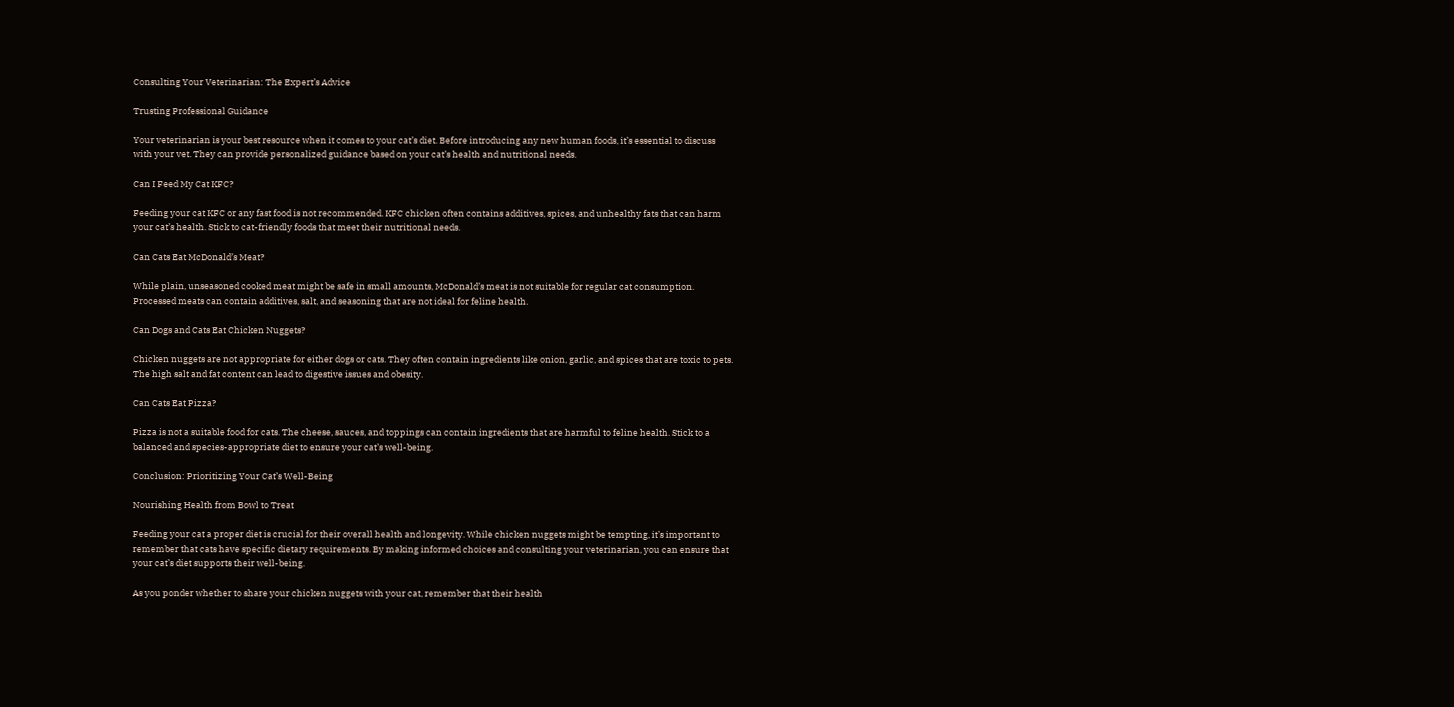Consulting Your Veterinarian: The Expert’s Advice

Trusting Professional Guidance

Your veterinarian is your best resource when it comes to your cat’s diet. Before introducing any new human foods, it’s essential to discuss with your vet. They can provide personalized guidance based on your cat’s health and nutritional needs.

Can I Feed My Cat KFC?

Feeding your cat KFC or any fast food is not recommended. KFC chicken often contains additives, spices, and unhealthy fats that can harm your cat’s health. Stick to cat-friendly foods that meet their nutritional needs.

Can Cats Eat McDonald’s Meat?

While plain, unseasoned cooked meat might be safe in small amounts, McDonald’s meat is not suitable for regular cat consumption. Processed meats can contain additives, salt, and seasoning that are not ideal for feline health.

Can Dogs and Cats Eat Chicken Nuggets?

Chicken nuggets are not appropriate for either dogs or cats. They often contain ingredients like onion, garlic, and spices that are toxic to pets. The high salt and fat content can lead to digestive issues and obesity.

Can Cats Eat Pizza?

Pizza is not a suitable food for cats. The cheese, sauces, and toppings can contain ingredients that are harmful to feline health. Stick to a balanced and species-appropriate diet to ensure your cat’s well-being.

Conclusion: Prioritizing Your Cat’s Well-Being

Nourishing Health from Bowl to Treat

Feeding your cat a proper diet is crucial for their overall health and longevity. While chicken nuggets might be tempting, it’s important to remember that cats have specific dietary requirements. By making informed choices and consulting your veterinarian, you can ensure that your cat’s diet supports their well-being.

As you ponder whether to share your chicken nuggets with your cat, remember that their health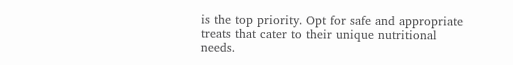is the top priority. Opt for safe and appropriate treats that cater to their unique nutritional needs.